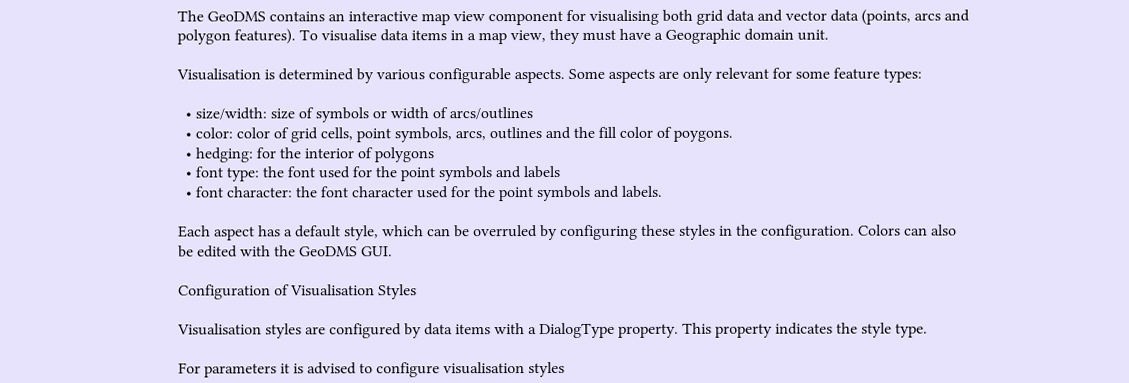The GeoDMS contains an interactive map view component for visualising both grid data and vector data (points, arcs and polygon features). To visualise data items in a map view, they must have a Geographic domain unit.

Visualisation is determined by various configurable aspects. Some aspects are only relevant for some feature types:

  • size/width: size of symbols or width of arcs/outlines
  • color: color of grid cells, point symbols, arcs, outlines and the fill color of poygons.
  • hedging: for the interior of polygons
  • font type: the font used for the point symbols and labels
  • font character: the font character used for the point symbols and labels.

Each aspect has a default style, which can be overruled by configuring these styles in the configuration. Colors can also be edited with the GeoDMS GUI.

Configuration of Visualisation Styles

Visualisation styles are configured by data items with a DialogType property. This property indicates the style type.

For parameters it is advised to configure visualisation styles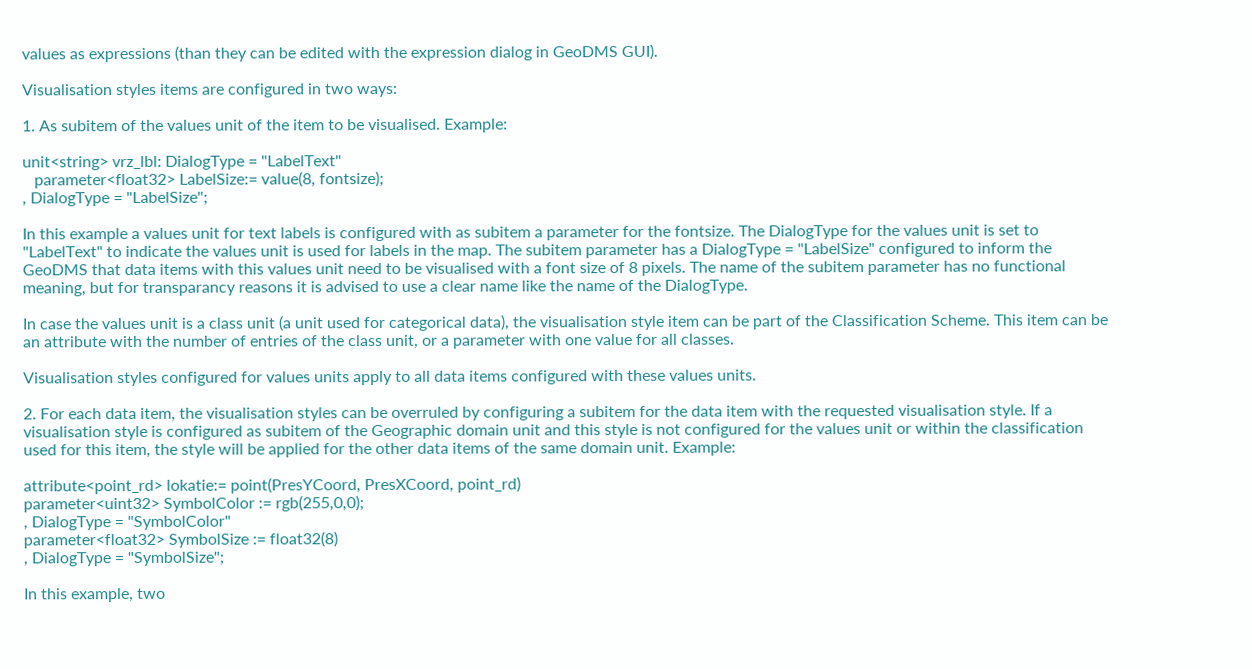values as expressions (than they can be edited with the expression dialog in GeoDMS GUI).

Visualisation styles items are configured in two ways:

1. As subitem of the values unit of the item to be visualised. Example:

unit<string> vrz_lbl: DialogType = "LabelText"
   parameter<float32> LabelSize:= value(8, fontsize);
, DialogType = "LabelSize";

In this example a values unit for text labels is configured with as subitem a parameter for the fontsize. The DialogType for the values unit is set to "LabelText" to indicate the values unit is used for labels in the map. The subitem parameter has a DialogType = "LabelSize" configured to inform the GeoDMS that data items with this values unit need to be visualised with a font size of 8 pixels. The name of the subitem parameter has no functional meaning, but for transparancy reasons it is advised to use a clear name like the name of the DialogType.

In case the values unit is a class unit (a unit used for categorical data), the visualisation style item can be part of the Classification Scheme. This item can be an attribute with the number of entries of the class unit, or a parameter with one value for all classes.

Visualisation styles configured for values units apply to all data items configured with these values units.

2. For each data item, the visualisation styles can be overruled by configuring a subitem for the data item with the requested visualisation style. If a visualisation style is configured as subitem of the Geographic domain unit and this style is not configured for the values unit or within the classification used for this item, the style will be applied for the other data items of the same domain unit. Example:

attribute<point_rd> lokatie:= point(PresYCoord, PresXCoord, point_rd)
parameter<uint32> SymbolColor := rgb(255,0,0);
, DialogType = "SymbolColor"
parameter<float32> SymbolSize := float32(8)
, DialogType = "SymbolSize";

In this example, two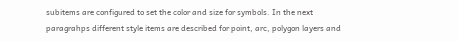subitems are configured to set the color and size for symbols. In the next paragrahps different style items are described for point, arc, polygon layers and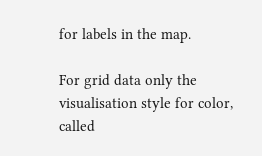for labels in the map.

For grid data only the visualisation style for color, called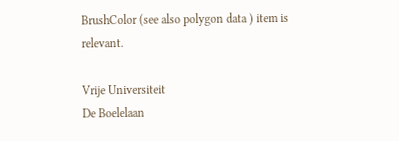BrushColor (see also polygon data ) item is relevant.

Vrije Universiteit
De Boelelaan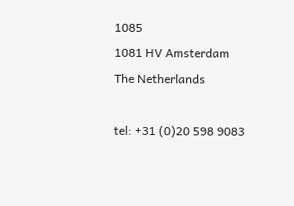1085
1081 HV Amsterdam
The Netherlands

tel: +31 (0)20 598 9083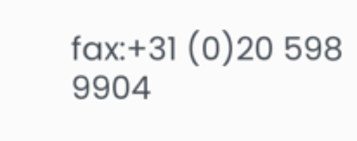fax:+31 (0)20 598 9904